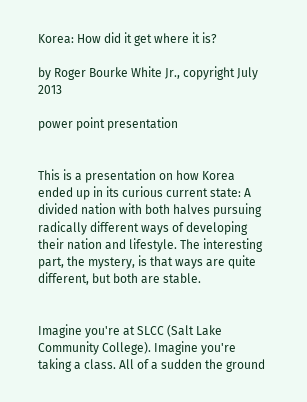Korea: How did it get where it is?

by Roger Bourke White Jr., copyright July 2013

power point presentation


This is a presentation on how Korea ended up in its curious current state: A divided nation with both halves pursuing radically different ways of developing their nation and lifestyle. The interesting part, the mystery, is that ways are quite different, but both are stable.


Imagine you're at SLCC (Salt Lake Community College). Imagine you're taking a class. All of a sudden the ground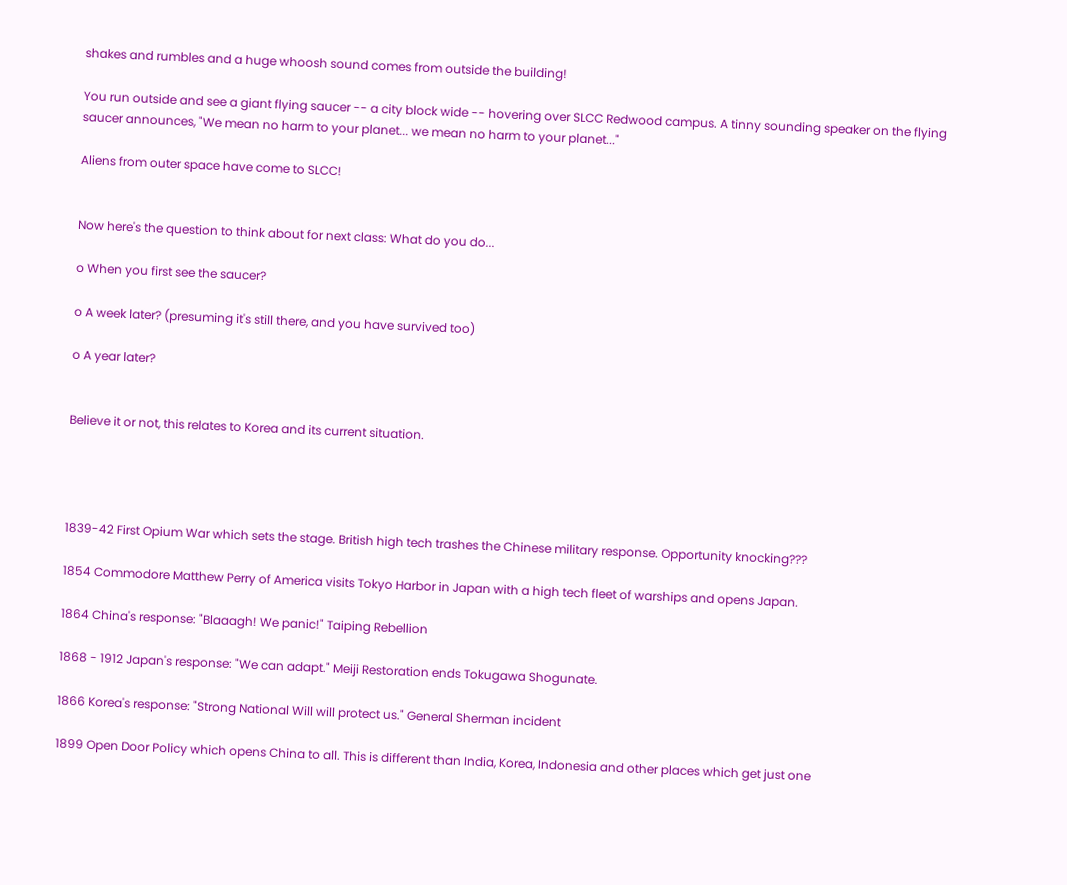shakes and rumbles and a huge whoosh sound comes from outside the building!

You run outside and see a giant flying saucer -- a city block wide -- hovering over SLCC Redwood campus. A tinny sounding speaker on the flying saucer announces, "We mean no harm to your planet... we mean no harm to your planet..."

Aliens from outer space have come to SLCC!


Now here's the question to think about for next class: What do you do...

o When you first see the saucer?

o A week later? (presuming it's still there, and you have survived too)

o A year later?


Believe it or not, this relates to Korea and its current situation.




1839-42 First Opium War which sets the stage. British high tech trashes the Chinese military response. Opportunity knocking???

1854 Commodore Matthew Perry of America visits Tokyo Harbor in Japan with a high tech fleet of warships and opens Japan.

1864 China's response: "Blaaagh! We panic!" Taiping Rebellion

1868 - 1912 Japan's response: "We can adapt." Meiji Restoration ends Tokugawa Shogunate.

1866 Korea's response: "Strong National Will will protect us." General Sherman incident

1899 Open Door Policy which opens China to all. This is different than India, Korea, Indonesia and other places which get just one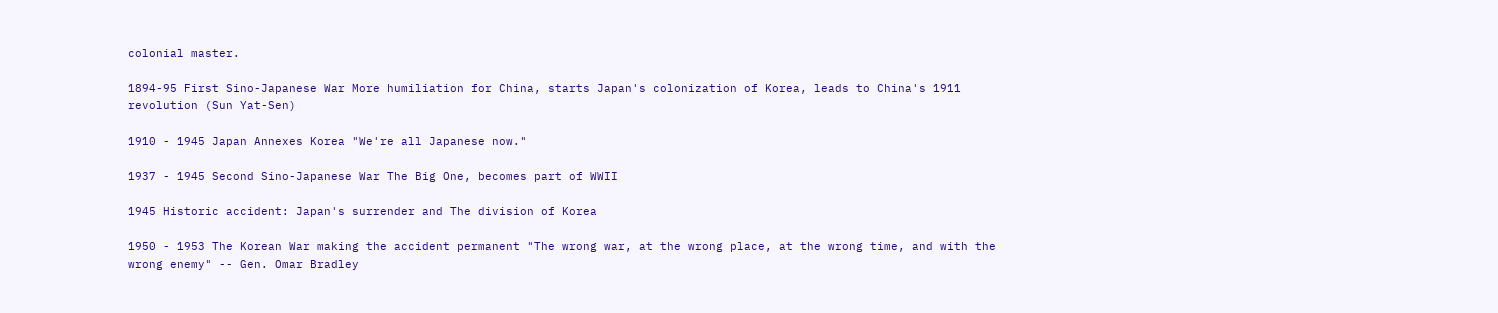colonial master.

1894-95 First Sino-Japanese War More humiliation for China, starts Japan's colonization of Korea, leads to China's 1911 revolution (Sun Yat-Sen)

1910 - 1945 Japan Annexes Korea "We're all Japanese now."

1937 - 1945 Second Sino-Japanese War The Big One, becomes part of WWII

1945 Historic accident: Japan's surrender and The division of Korea

1950 - 1953 The Korean War making the accident permanent "The wrong war, at the wrong place, at the wrong time, and with the wrong enemy" -- Gen. Omar Bradley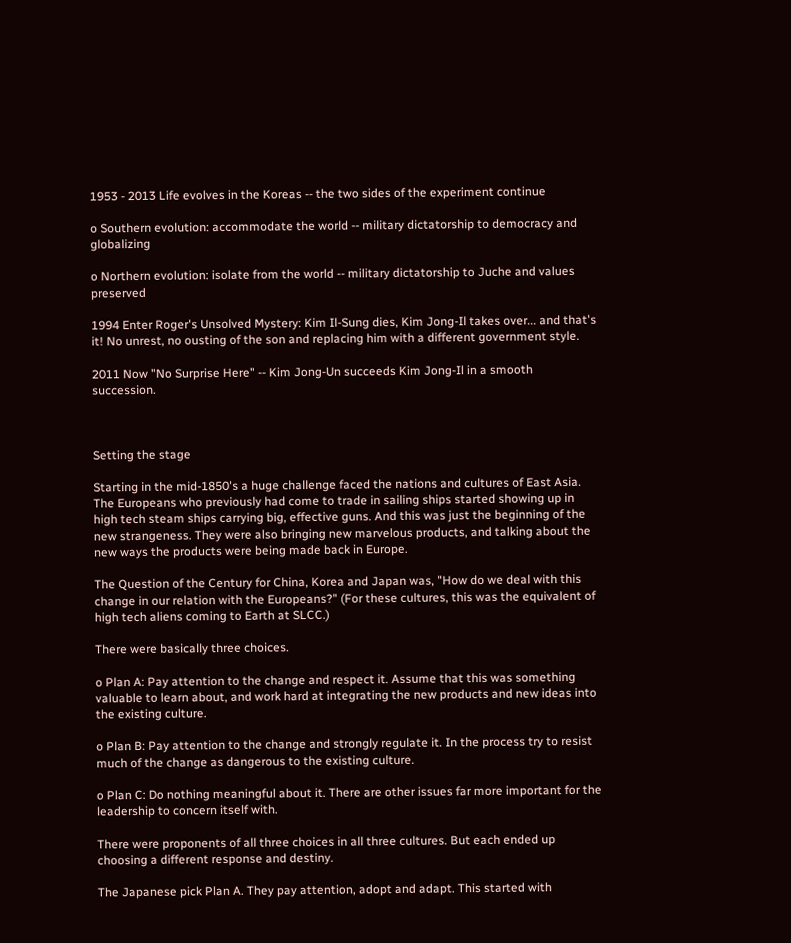1953 - 2013 Life evolves in the Koreas -- the two sides of the experiment continue

o Southern evolution: accommodate the world -- military dictatorship to democracy and globalizing

o Northern evolution: isolate from the world -- military dictatorship to Juche and values preserved

1994 Enter Roger's Unsolved Mystery: Kim Il-Sung dies, Kim Jong-Il takes over... and that's it! No unrest, no ousting of the son and replacing him with a different government style.

2011 Now "No Surprise Here" -- Kim Jong-Un succeeds Kim Jong-Il in a smooth succession.



Setting the stage

Starting in the mid-1850's a huge challenge faced the nations and cultures of East Asia. The Europeans who previously had come to trade in sailing ships started showing up in high tech steam ships carrying big, effective guns. And this was just the beginning of the new strangeness. They were also bringing new marvelous products, and talking about the new ways the products were being made back in Europe.

The Question of the Century for China, Korea and Japan was, "How do we deal with this change in our relation with the Europeans?" (For these cultures, this was the equivalent of high tech aliens coming to Earth at SLCC.)

There were basically three choices.

o Plan A: Pay attention to the change and respect it. Assume that this was something valuable to learn about, and work hard at integrating the new products and new ideas into the existing culture.

o Plan B: Pay attention to the change and strongly regulate it. In the process try to resist much of the change as dangerous to the existing culture.

o Plan C: Do nothing meaningful about it. There are other issues far more important for the leadership to concern itself with.

There were proponents of all three choices in all three cultures. But each ended up choosing a different response and destiny.

The Japanese pick Plan A. They pay attention, adopt and adapt. This started with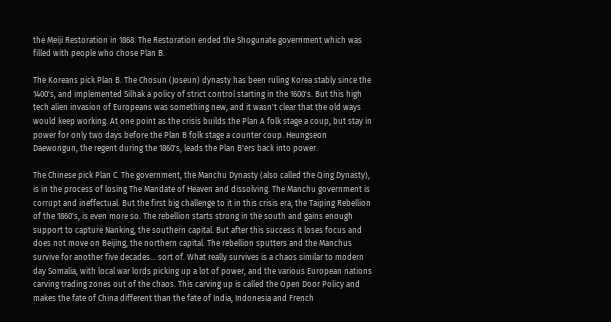the Meiji Restoration in 1868. The Restoration ended the Shogunate government which was filled with people who chose Plan B.

The Koreans pick Plan B. The Chosun (Joseun) dynasty has been ruling Korea stably since the 1400's, and implemented Silhak a policy of strict control starting in the 1600's. But this high tech alien invasion of Europeans was something new, and it wasn't clear that the old ways would keep working. At one point as the crisis builds the Plan A folk stage a coup, but stay in power for only two days before the Plan B folk stage a counter coup. Heungseon Daewongun, the regent during the 1860's, leads the Plan B'ers back into power.

The Chinese pick Plan C. The government, the Manchu Dynasty (also called the Qing Dynasty), is in the process of losing The Mandate of Heaven and dissolving. The Manchu government is corrupt and ineffectual. But the first big challenge to it in this crisis era, the Taiping Rebellion of the 1860's, is even more so. The rebellion starts strong in the south and gains enough support to capture Nanking, the southern capital. But after this success it loses focus and does not move on Beijing, the northern capital. The rebellion sputters and the Manchus survive for another five decades... sort of. What really survives is a chaos similar to modern day Somalia, with local war lords picking up a lot of power, and the various European nations carving trading zones out of the chaos. This carving up is called the Open Door Policy and makes the fate of China different than the fate of India, Indonesia and French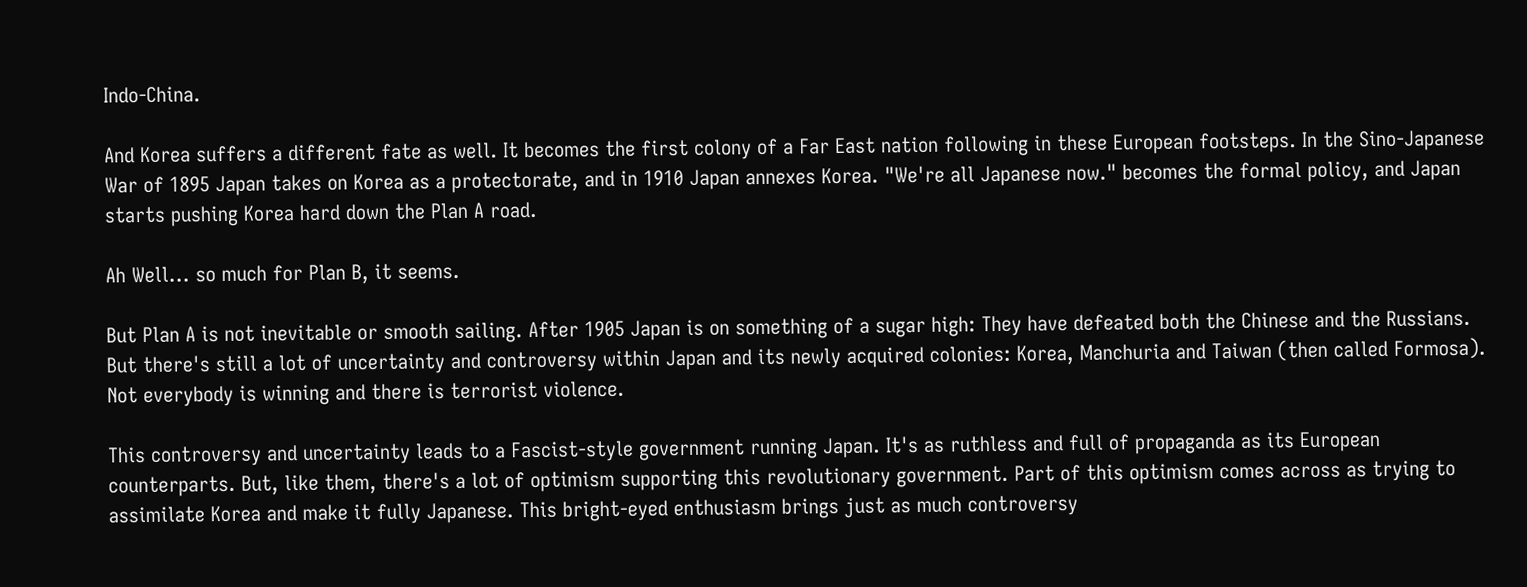Indo-China.

And Korea suffers a different fate as well. It becomes the first colony of a Far East nation following in these European footsteps. In the Sino-Japanese War of 1895 Japan takes on Korea as a protectorate, and in 1910 Japan annexes Korea. "We're all Japanese now." becomes the formal policy, and Japan starts pushing Korea hard down the Plan A road.

Ah Well... so much for Plan B, it seems.

But Plan A is not inevitable or smooth sailing. After 1905 Japan is on something of a sugar high: They have defeated both the Chinese and the Russians. But there's still a lot of uncertainty and controversy within Japan and its newly acquired colonies: Korea, Manchuria and Taiwan (then called Formosa). Not everybody is winning and there is terrorist violence.

This controversy and uncertainty leads to a Fascist-style government running Japan. It's as ruthless and full of propaganda as its European counterparts. But, like them, there's a lot of optimism supporting this revolutionary government. Part of this optimism comes across as trying to assimilate Korea and make it fully Japanese. This bright-eyed enthusiasm brings just as much controversy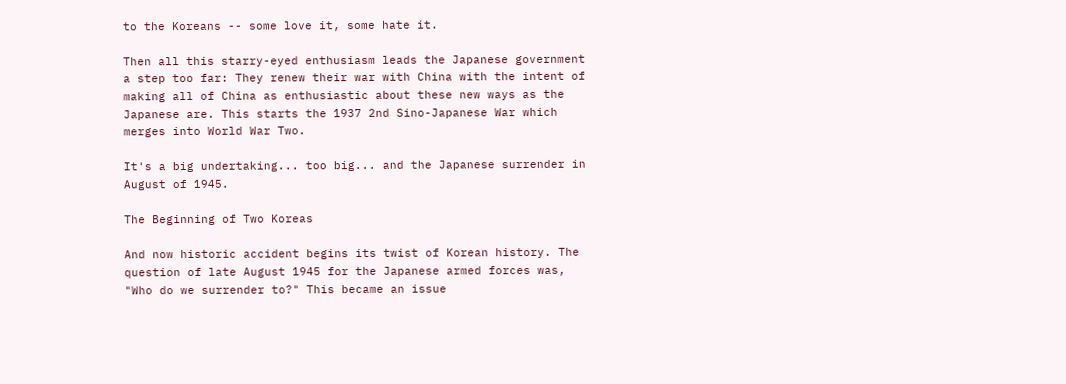to the Koreans -- some love it, some hate it.

Then all this starry-eyed enthusiasm leads the Japanese government a step too far: They renew their war with China with the intent of making all of China as enthusiastic about these new ways as the Japanese are. This starts the 1937 2nd Sino-Japanese War which merges into World War Two.

It's a big undertaking... too big... and the Japanese surrender in August of 1945.

The Beginning of Two Koreas

And now historic accident begins its twist of Korean history. The question of late August 1945 for the Japanese armed forces was, "Who do we surrender to?" This became an issue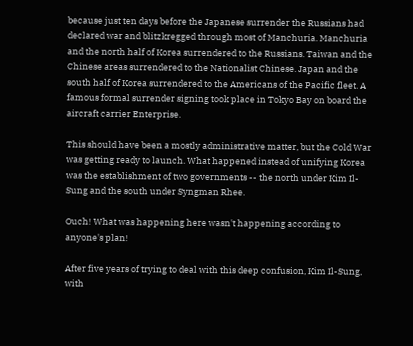because just ten days before the Japanese surrender the Russians had declared war and blitzkregged through most of Manchuria. Manchuria and the north half of Korea surrendered to the Russians. Taiwan and the Chinese areas surrendered to the Nationalist Chinese. Japan and the south half of Korea surrendered to the Americans of the Pacific fleet. A famous formal surrender signing took place in Tokyo Bay on board the aircraft carrier Enterprise.

This should have been a mostly administrative matter, but the Cold War was getting ready to launch. What happened instead of unifying Korea was the establishment of two governments -- the north under Kim Il-Sung and the south under Syngman Rhee.

Ouch! What was happening here wasn't happening according to anyone's plan!

After five years of trying to deal with this deep confusion, Kim Il-Sung, with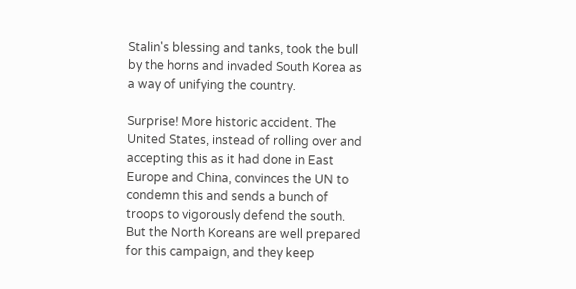Stalin's blessing and tanks, took the bull by the horns and invaded South Korea as a way of unifying the country.

Surprise! More historic accident. The United States, instead of rolling over and accepting this as it had done in East Europe and China, convinces the UN to condemn this and sends a bunch of troops to vigorously defend the south. But the North Koreans are well prepared for this campaign, and they keep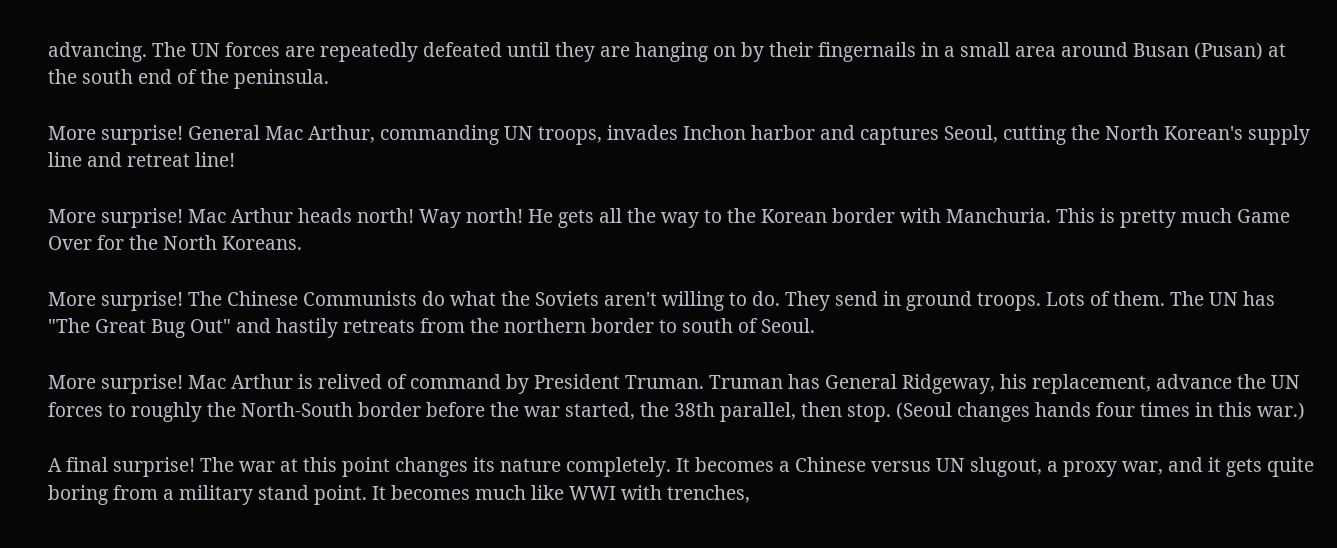advancing. The UN forces are repeatedly defeated until they are hanging on by their fingernails in a small area around Busan (Pusan) at the south end of the peninsula.

More surprise! General Mac Arthur, commanding UN troops, invades Inchon harbor and captures Seoul, cutting the North Korean's supply line and retreat line!

More surprise! Mac Arthur heads north! Way north! He gets all the way to the Korean border with Manchuria. This is pretty much Game Over for the North Koreans.

More surprise! The Chinese Communists do what the Soviets aren't willing to do. They send in ground troops. Lots of them. The UN has "The Great Bug Out" and hastily retreats from the northern border to south of Seoul.

More surprise! Mac Arthur is relived of command by President Truman. Truman has General Ridgeway, his replacement, advance the UN forces to roughly the North-South border before the war started, the 38th parallel, then stop. (Seoul changes hands four times in this war.)

A final surprise! The war at this point changes its nature completely. It becomes a Chinese versus UN slugout, a proxy war, and it gets quite boring from a military stand point. It becomes much like WWI with trenches,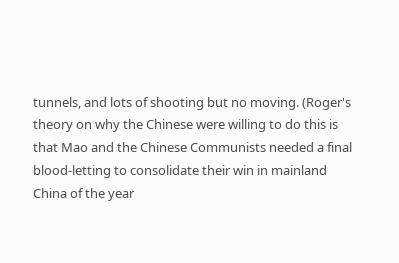tunnels, and lots of shooting but no moving. (Roger's theory on why the Chinese were willing to do this is that Mao and the Chinese Communists needed a final blood-letting to consolidate their win in mainland China of the year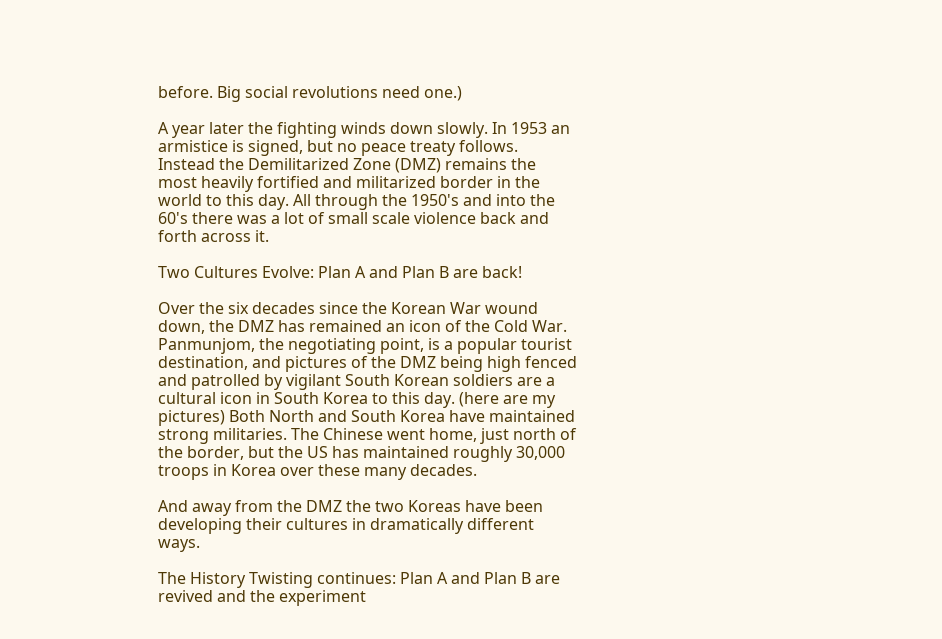before. Big social revolutions need one.)

A year later the fighting winds down slowly. In 1953 an armistice is signed, but no peace treaty follows. Instead the Demilitarized Zone (DMZ) remains the most heavily fortified and militarized border in the world to this day. All through the 1950's and into the 60's there was a lot of small scale violence back and forth across it.

Two Cultures Evolve: Plan A and Plan B are back!

Over the six decades since the Korean War wound down, the DMZ has remained an icon of the Cold War. Panmunjom, the negotiating point, is a popular tourist destination, and pictures of the DMZ being high fenced and patrolled by vigilant South Korean soldiers are a cultural icon in South Korea to this day. (here are my pictures) Both North and South Korea have maintained strong militaries. The Chinese went home, just north of the border, but the US has maintained roughly 30,000 troops in Korea over these many decades.

And away from the DMZ the two Koreas have been developing their cultures in dramatically different ways.

The History Twisting continues: Plan A and Plan B are revived and the experiment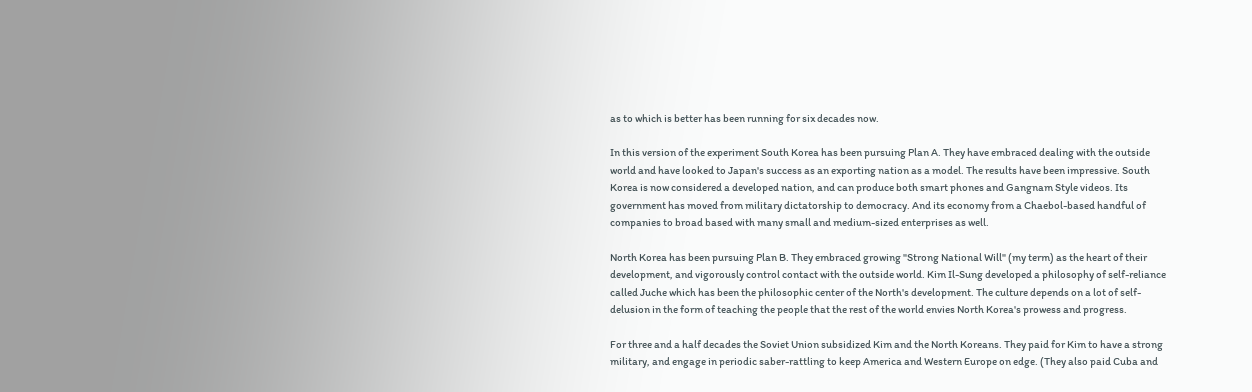as to which is better has been running for six decades now.

In this version of the experiment South Korea has been pursuing Plan A. They have embraced dealing with the outside world and have looked to Japan's success as an exporting nation as a model. The results have been impressive. South Korea is now considered a developed nation, and can produce both smart phones and Gangnam Style videos. Its government has moved from military dictatorship to democracy. And its economy from a Chaebol-based handful of companies to broad based with many small and medium-sized enterprises as well.

North Korea has been pursuing Plan B. They embraced growing "Strong National Will" (my term) as the heart of their development, and vigorously control contact with the outside world. Kim Il-Sung developed a philosophy of self-reliance called Juche which has been the philosophic center of the North's development. The culture depends on a lot of self-delusion in the form of teaching the people that the rest of the world envies North Korea's prowess and progress.

For three and a half decades the Soviet Union subsidized Kim and the North Koreans. They paid for Kim to have a strong military, and engage in periodic saber-rattling to keep America and Western Europe on edge. (They also paid Cuba and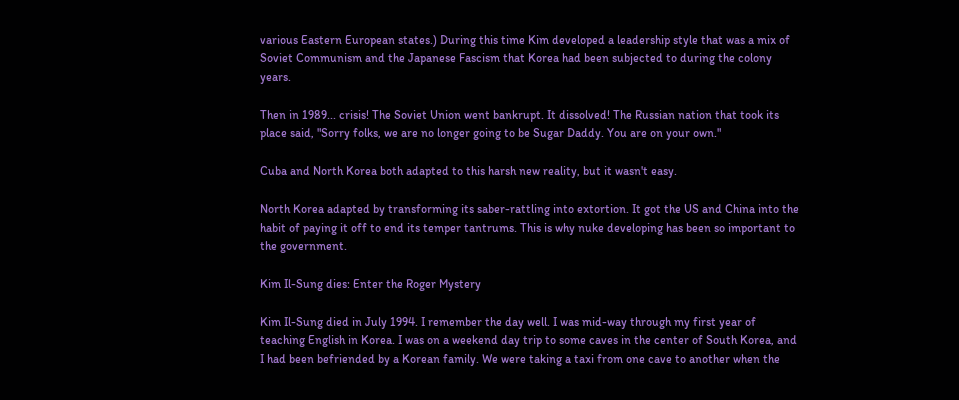various Eastern European states.) During this time Kim developed a leadership style that was a mix of Soviet Communism and the Japanese Fascism that Korea had been subjected to during the colony years.

Then in 1989... crisis! The Soviet Union went bankrupt. It dissolved! The Russian nation that took its place said, "Sorry folks, we are no longer going to be Sugar Daddy. You are on your own."

Cuba and North Korea both adapted to this harsh new reality, but it wasn't easy.

North Korea adapted by transforming its saber-rattling into extortion. It got the US and China into the habit of paying it off to end its temper tantrums. This is why nuke developing has been so important to the government.

Kim Il-Sung dies: Enter the Roger Mystery

Kim Il-Sung died in July 1994. I remember the day well. I was mid-way through my first year of teaching English in Korea. I was on a weekend day trip to some caves in the center of South Korea, and I had been befriended by a Korean family. We were taking a taxi from one cave to another when the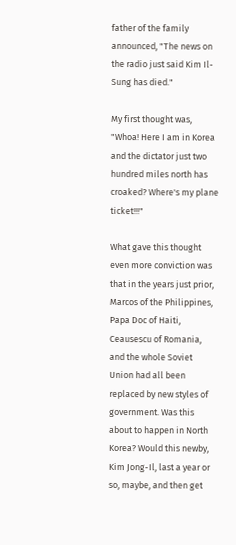father of the family announced, "The news on the radio just said Kim Il-Sung has died."

My first thought was, "Whoa! Here I am in Korea and the dictator just two hundred miles north has croaked? Where's my plane ticket!!!"

What gave this thought even more conviction was that in the years just prior, Marcos of the Philippines, Papa Doc of Haiti, Ceausescu of Romania, and the whole Soviet Union had all been replaced by new styles of government. Was this about to happen in North Korea? Would this newby, Kim Jong-Il, last a year or so, maybe, and then get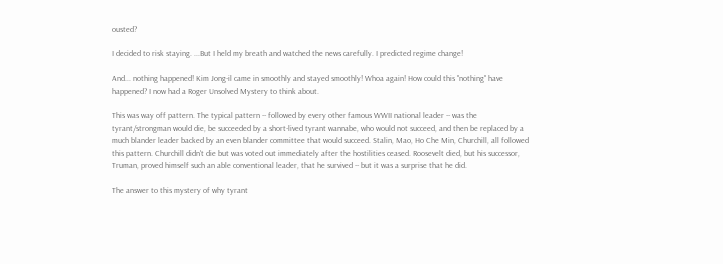ousted?

I decided to risk staying. ...But I held my breath and watched the news carefully. I predicted regime change!

And... nothing happened! Kim Jong-il came in smoothly and stayed smoothly! Whoa again! How could this "nothing" have happened? I now had a Roger Unsolved Mystery to think about.

This was way off pattern. The typical pattern -- followed by every other famous WWII national leader -- was the tyrant/strongman would die, be succeeded by a short-lived tyrant wannabe, who would not succeed, and then be replaced by a much blander leader backed by an even blander committee that would succeed. Stalin, Mao, Ho Che Min, Churchill, all followed this pattern. Churchill didn't die but was voted out immediately after the hostilities ceased. Roosevelt died, but his successor, Truman, proved himself such an able conventional leader, that he survived -- but it was a surprise that he did.

The answer to this mystery of why tyrant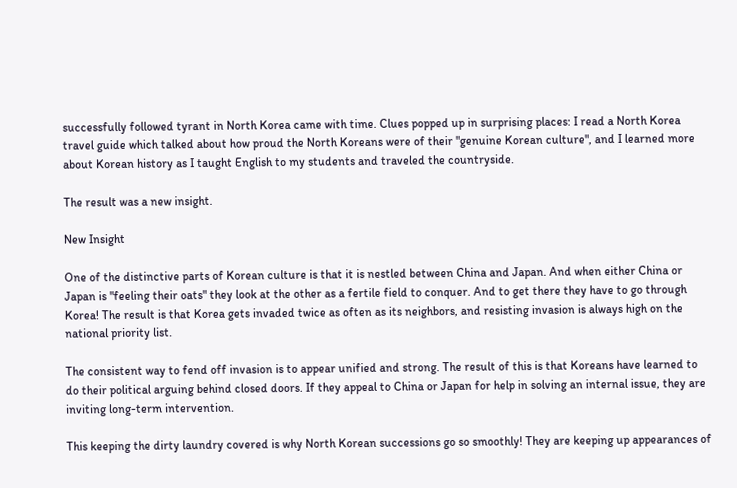successfully followed tyrant in North Korea came with time. Clues popped up in surprising places: I read a North Korea travel guide which talked about how proud the North Koreans were of their "genuine Korean culture", and I learned more about Korean history as I taught English to my students and traveled the countryside.

The result was a new insight.

New Insight

One of the distinctive parts of Korean culture is that it is nestled between China and Japan. And when either China or Japan is "feeling their oats" they look at the other as a fertile field to conquer. And to get there they have to go through Korea! The result is that Korea gets invaded twice as often as its neighbors, and resisting invasion is always high on the national priority list.

The consistent way to fend off invasion is to appear unified and strong. The result of this is that Koreans have learned to do their political arguing behind closed doors. If they appeal to China or Japan for help in solving an internal issue, they are inviting long-term intervention.

This keeping the dirty laundry covered is why North Korean successions go so smoothly! They are keeping up appearances of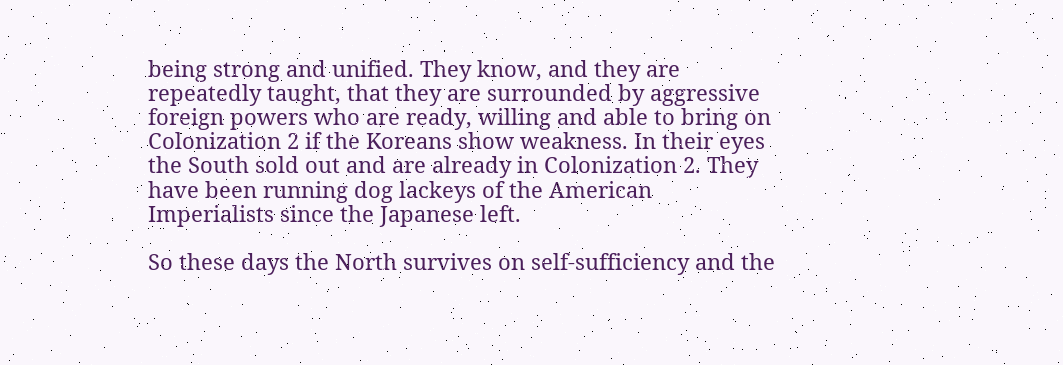being strong and unified. They know, and they are repeatedly taught, that they are surrounded by aggressive foreign powers who are ready, willing and able to bring on Colonization 2 if the Koreans show weakness. In their eyes the South sold out and are already in Colonization 2. They have been running dog lackeys of the American Imperialists since the Japanese left.

So these days the North survives on self-sufficiency and the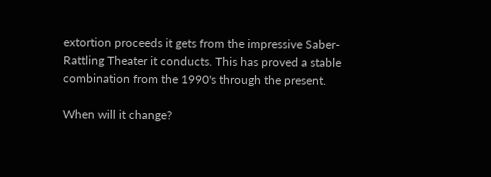extortion proceeds it gets from the impressive Saber-Rattling Theater it conducts. This has proved a stable combination from the 1990's through the present.

When will it change?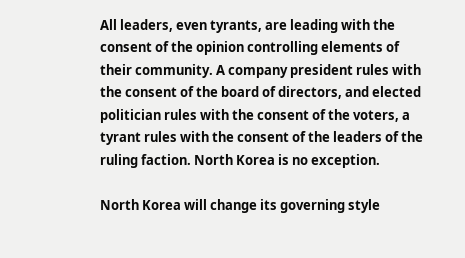All leaders, even tyrants, are leading with the consent of the opinion controlling elements of their community. A company president rules with the consent of the board of directors, and elected politician rules with the consent of the voters, a tyrant rules with the consent of the leaders of the ruling faction. North Korea is no exception.

North Korea will change its governing style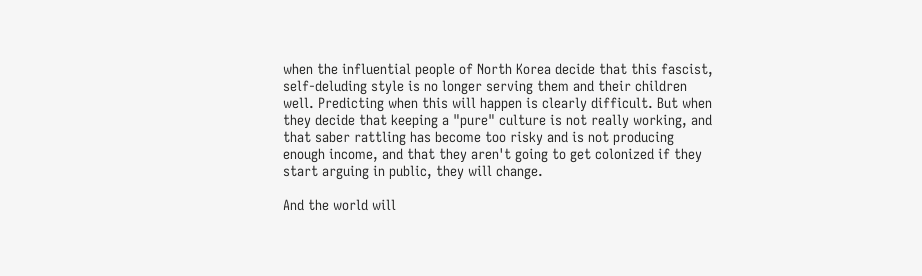when the influential people of North Korea decide that this fascist, self-deluding style is no longer serving them and their children well. Predicting when this will happen is clearly difficult. But when they decide that keeping a "pure" culture is not really working, and that saber rattling has become too risky and is not producing enough income, and that they aren't going to get colonized if they start arguing in public, they will change.

And the world will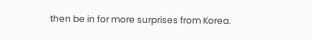then be in for more surprises from Korea.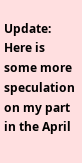Update: Here is some more speculation on my part in the April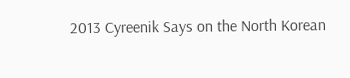2013 Cyreenik Says on the North Korean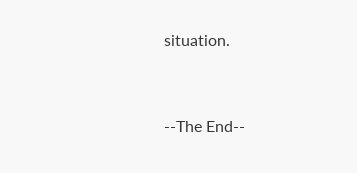situation.


--The End--